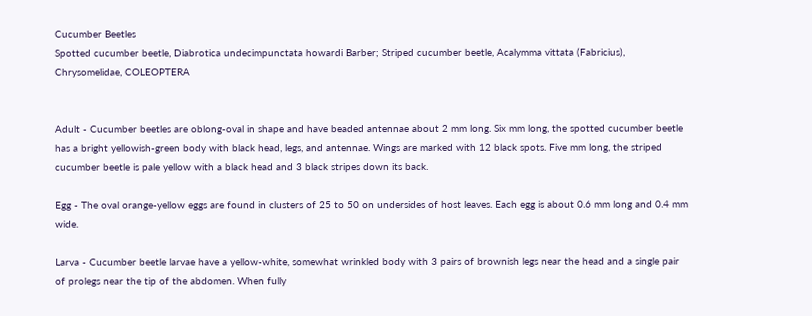Cucumber Beetles
Spotted cucumber beetle, Diabrotica undecimpunctata howardi Barber; Striped cucumber beetle, Acalymma vittata (Fabricius), Chrysomelidae, COLEOPTERA


Adult - Cucumber beetles are oblong-oval in shape and have beaded antennae about 2 mm long. Six mm long, the spotted cucumber beetle has a bright yellowish-green body with black head, legs, and antennae. Wings are marked with 12 black spots. Five mm long, the striped cucumber beetle is pale yellow with a black head and 3 black stripes down its back.

Egg - The oval orange-yellow eggs are found in clusters of 25 to 50 on undersides of host leaves. Each egg is about 0.6 mm long and 0.4 mm wide.

Larva - Cucumber beetle larvae have a yellow-white, somewhat wrinkled body with 3 pairs of brownish legs near the head and a single pair of prolegs near the tip of the abdomen. When fully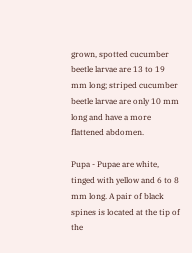grown, spotted cucumber beetle larvae are 13 to 19 mm long; striped cucumber beetle larvae are only 10 mm long and have a more flattened abdomen.

Pupa - Pupae are white, tinged with yellow and 6 to 8 mm long. A pair of black spines is located at the tip of the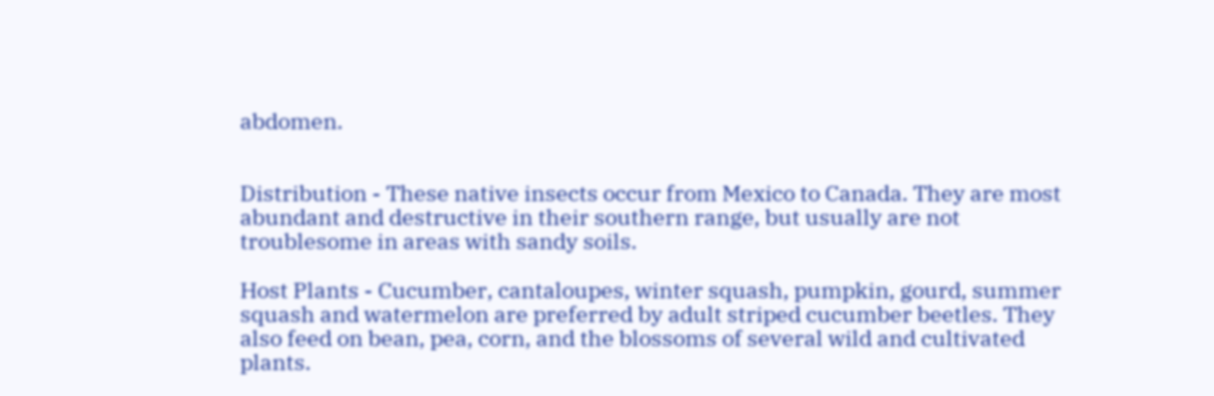abdomen.


Distribution - These native insects occur from Mexico to Canada. They are most abundant and destructive in their southern range, but usually are not troublesome in areas with sandy soils.

Host Plants - Cucumber, cantaloupes, winter squash, pumpkin, gourd, summer squash and watermelon are preferred by adult striped cucumber beetles. They also feed on bean, pea, corn, and the blossoms of several wild and cultivated plants.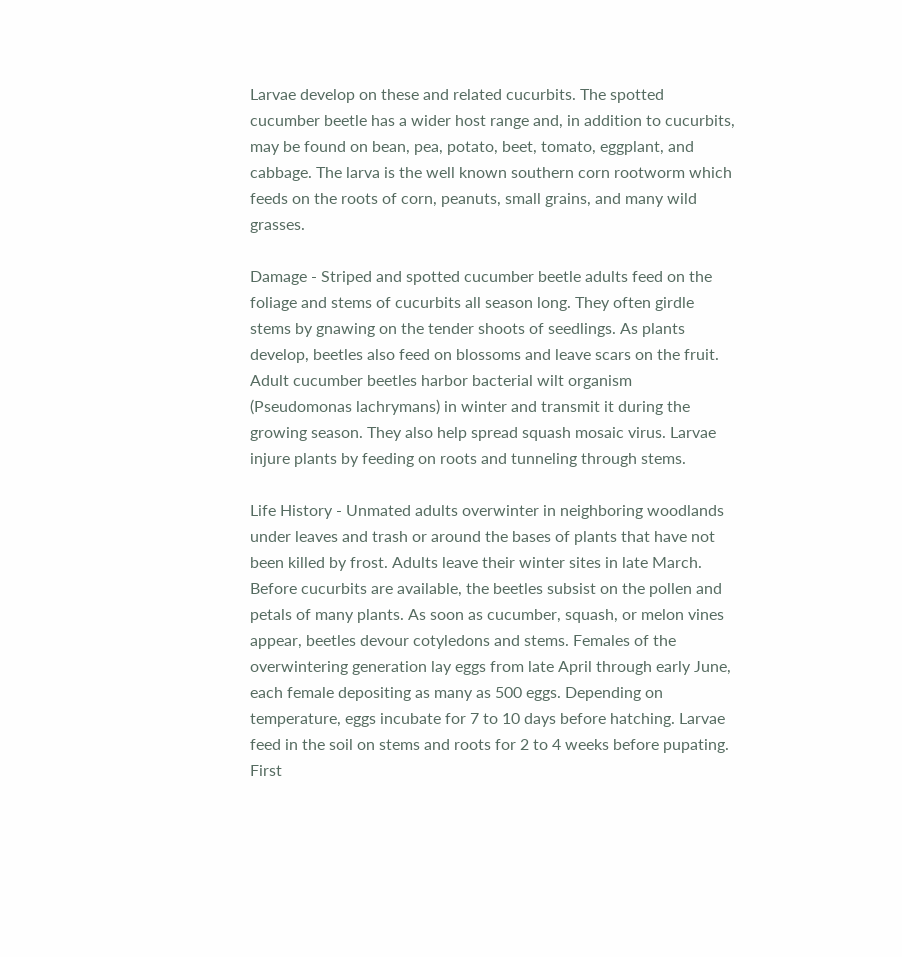Larvae develop on these and related cucurbits. The spotted cucumber beetle has a wider host range and, in addition to cucurbits, may be found on bean, pea, potato, beet, tomato, eggplant, and cabbage. The larva is the well known southern corn rootworm which feeds on the roots of corn, peanuts, small grains, and many wild grasses.

Damage - Striped and spotted cucumber beetle adults feed on the foliage and stems of cucurbits all season long. They often girdle stems by gnawing on the tender shoots of seedlings. As plants develop, beetles also feed on blossoms and leave scars on the fruit. Adult cucumber beetles harbor bacterial wilt organism (Pseudomonas lachrymans) in winter and transmit it during the growing season. They also help spread squash mosaic virus. Larvae injure plants by feeding on roots and tunneling through stems.

Life History - Unmated adults overwinter in neighboring woodlands under leaves and trash or around the bases of plants that have not been killed by frost. Adults leave their winter sites in late March. Before cucurbits are available, the beetles subsist on the pollen and petals of many plants. As soon as cucumber, squash, or melon vines appear, beetles devour cotyledons and stems. Females of the overwintering generation lay eggs from late April through early June, each female depositing as many as 500 eggs. Depending on temperature, eggs incubate for 7 to 10 days before hatching. Larvae feed in the soil on stems and roots for 2 to 4 weeks before pupating. First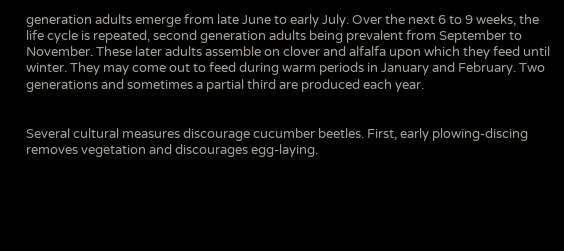generation adults emerge from late June to early July. Over the next 6 to 9 weeks, the life cycle is repeated, second generation adults being prevalent from September to November. These later adults assemble on clover and alfalfa upon which they feed until winter. They may come out to feed during warm periods in January and February. Two generations and sometimes a partial third are produced each year.


Several cultural measures discourage cucumber beetles. First, early plowing-discing removes vegetation and discourages egg-laying.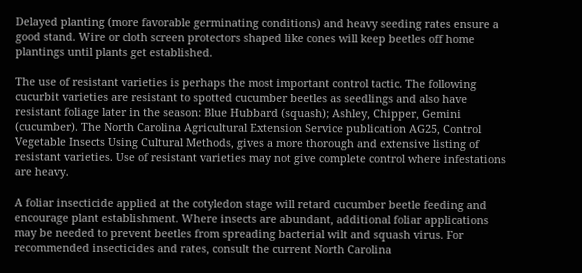Delayed planting (more favorable germinating conditions) and heavy seeding rates ensure a good stand. Wire or cloth screen protectors shaped like cones will keep beetles off home plantings until plants get established.

The use of resistant varieties is perhaps the most important control tactic. The following cucurbit varieties are resistant to spotted cucumber beetles as seedlings and also have resistant foliage later in the season: Blue Hubbard (squash); Ashley, Chipper, Gemini (cucumber). The North Carolina Agricultural Extension Service publication AG25, Control Vegetable Insects Using Cultural Methods, gives a more thorough and extensive listing of resistant varieties. Use of resistant varieties may not give complete control where infestations are heavy.

A foliar insecticide applied at the cotyledon stage will retard cucumber beetle feeding and encourage plant establishment. Where insects are abundant, additional foliar applications may be needed to prevent beetles from spreading bacterial wilt and squash virus. For recommended insecticides and rates, consult the current North Carolina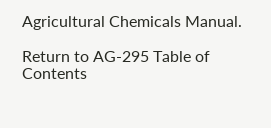Agricultural Chemicals Manual.

Return to AG-295 Table of Contents